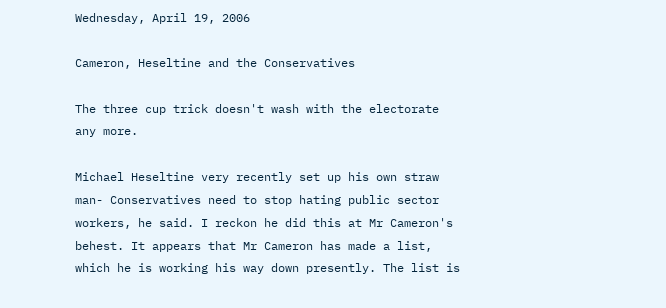Wednesday, April 19, 2006

Cameron, Heseltine and the Conservatives

The three cup trick doesn't wash with the electorate any more.

Michael Heseltine very recently set up his own straw man- Conservatives need to stop hating public sector workers, he said. I reckon he did this at Mr Cameron's behest. It appears that Mr Cameron has made a list, which he is working his way down presently. The list is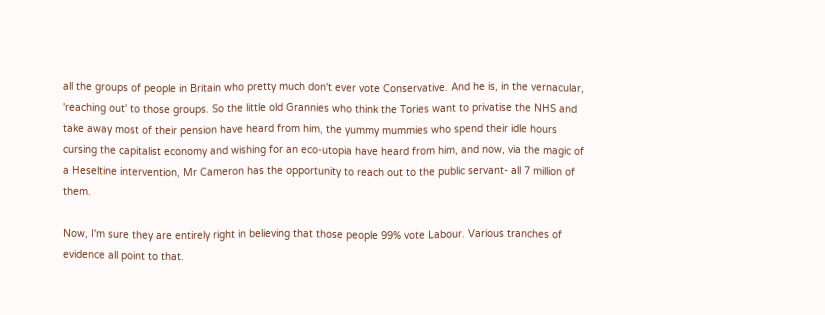all the groups of people in Britain who pretty much don't ever vote Conservative. And he is, in the vernacular, 'reaching out' to those groups. So the little old Grannies who think the Tories want to privatise the NHS and take away most of their pension have heard from him, the yummy mummies who spend their idle hours cursing the capitalist economy and wishing for an eco-utopia have heard from him, and now, via the magic of a Heseltine intervention, Mr Cameron has the opportunity to reach out to the public servant- all 7 million of them.

Now, I'm sure they are entirely right in believing that those people 99% vote Labour. Various tranches of evidence all point to that.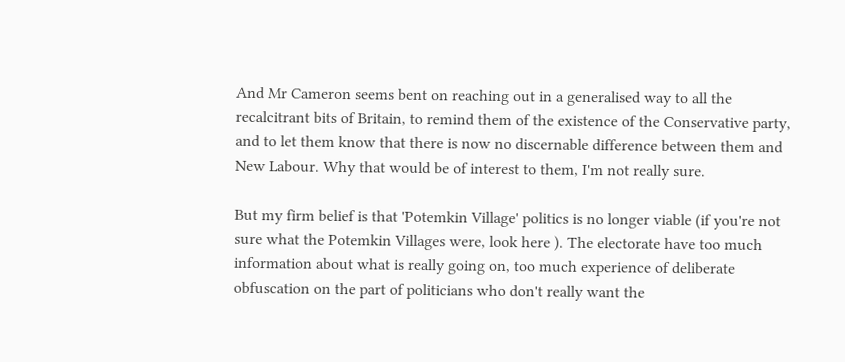And Mr Cameron seems bent on reaching out in a generalised way to all the recalcitrant bits of Britain, to remind them of the existence of the Conservative party, and to let them know that there is now no discernable difference between them and New Labour. Why that would be of interest to them, I'm not really sure.

But my firm belief is that 'Potemkin Village' politics is no longer viable (if you're not sure what the Potemkin Villages were, look here ). The electorate have too much information about what is really going on, too much experience of deliberate obfuscation on the part of politicians who don't really want the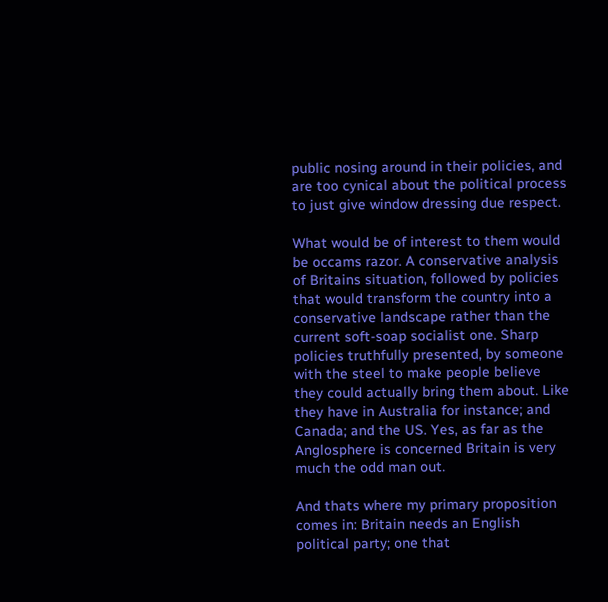public nosing around in their policies, and are too cynical about the political process to just give window dressing due respect.

What would be of interest to them would be occams razor. A conservative analysis of Britains situation, followed by policies that would transform the country into a conservative landscape rather than the current soft-soap socialist one. Sharp policies truthfully presented, by someone with the steel to make people believe they could actually bring them about. Like they have in Australia for instance; and Canada; and the US. Yes, as far as the Anglosphere is concerned Britain is very much the odd man out.

And thats where my primary proposition comes in: Britain needs an English political party; one that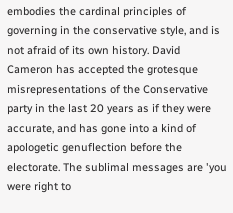embodies the cardinal principles of governing in the conservative style, and is not afraid of its own history. David Cameron has accepted the grotesque misrepresentations of the Conservative party in the last 20 years as if they were accurate, and has gone into a kind of apologetic genuflection before the electorate. The sublimal messages are 'you were right to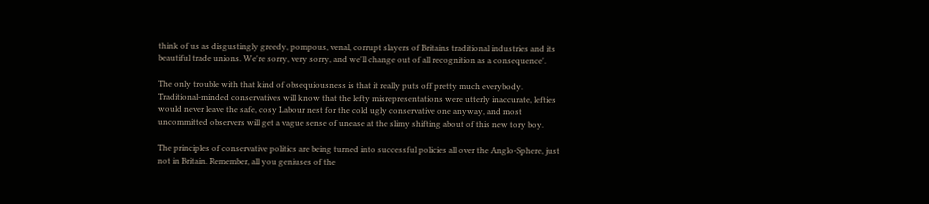think of us as disgustingly greedy, pompous, venal, corrupt slayers of Britains traditional industries and its beautiful trade unions. We're sorry, very sorry, and we'll change out of all recognition as a consequence'.

The only trouble with that kind of obsequiousness is that it really puts off pretty much everybody. Traditional-minded conservatives will know that the lefty misrepresentations were utterly inaccurate, lefties would never leave the safe, cosy Labour nest for the cold ugly conservative one anyway, and most uncommitted observers will get a vague sense of unease at the slimy shifting about of this new tory boy.

The principles of conservative politics are being turned into successful policies all over the Anglo-Sphere, just not in Britain. Remember, all you geniuses of the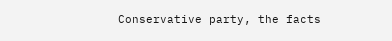Conservative party, the facts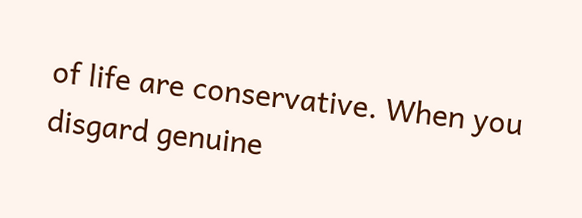of life are conservative. When you disgard genuine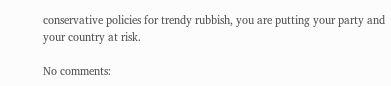conservative policies for trendy rubbish, you are putting your party and your country at risk.

No comments: